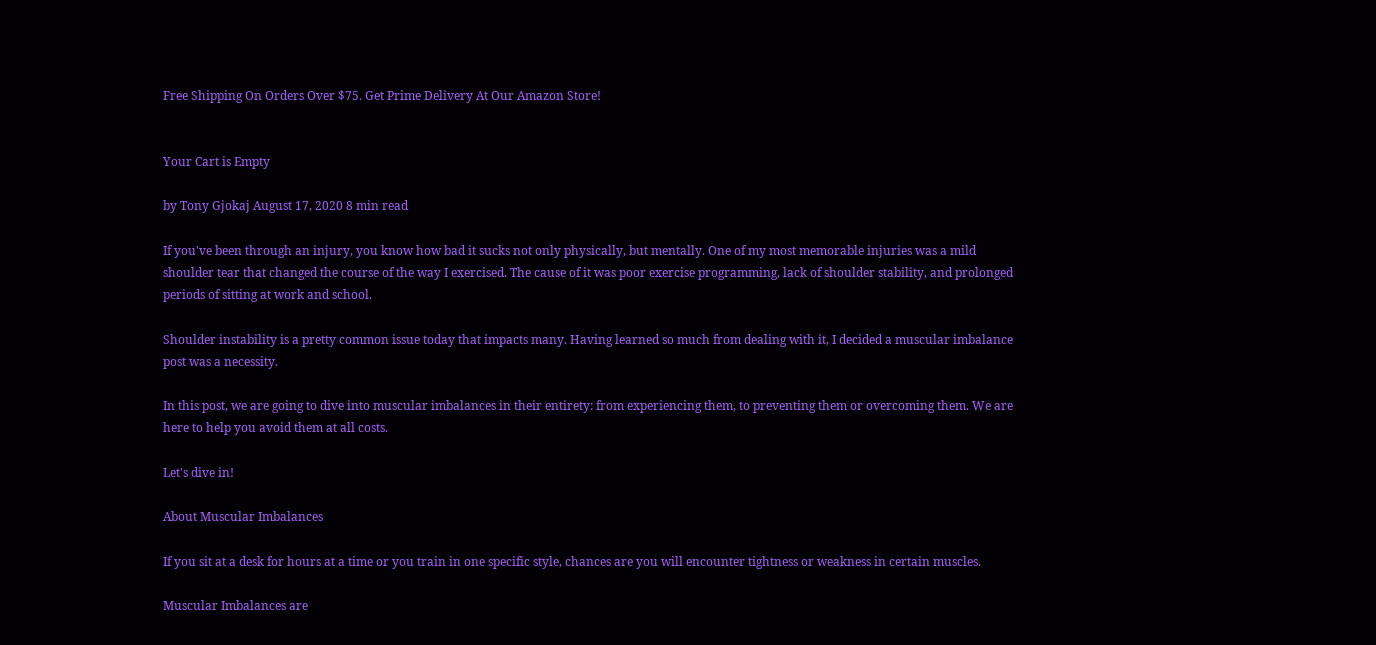Free Shipping On Orders Over $75. Get Prime Delivery At Our Amazon Store!


Your Cart is Empty

by Tony Gjokaj August 17, 2020 8 min read

If you've been through an injury, you know how bad it sucks not only physically, but mentally. One of my most memorable injuries was a mild shoulder tear that changed the course of the way I exercised. The cause of it was poor exercise programming, lack of shoulder stability, and prolonged periods of sitting at work and school.

Shoulder instability is a pretty common issue today that impacts many. Having learned so much from dealing with it, I decided a muscular imbalance post was a necessity.

In this post, we are going to dive into muscular imbalances in their entirety: from experiencing them, to preventing them or overcoming them. We are here to help you avoid them at all costs.

Let's dive in!

About Muscular Imbalances

If you sit at a desk for hours at a time or you train in one specific style, chances are you will encounter tightness or weakness in certain muscles.

Muscular Imbalances are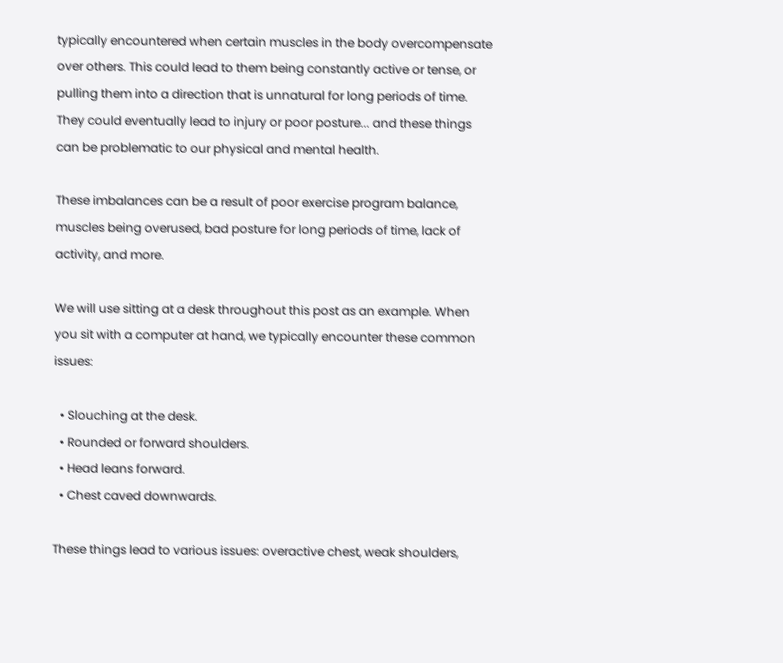typically encountered when certain muscles in the body overcompensate over others. This could lead to them being constantly active or tense, or pulling them into a direction that is unnatural for long periods of time. They could eventually lead to injury or poor posture... and these things can be problematic to our physical and mental health.

These imbalances can be a result of poor exercise program balance, muscles being overused, bad posture for long periods of time, lack of activity, and more.

We will use sitting at a desk throughout this post as an example. When you sit with a computer at hand, we typically encounter these common issues:

  • Slouching at the desk.
  • Rounded or forward shoulders.
  • Head leans forward.
  • Chest caved downwards.

These things lead to various issues: overactive chest, weak shoulders,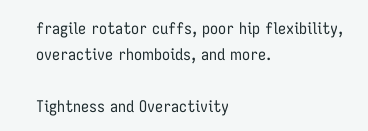fragile rotator cuffs, poor hip flexibility, overactive rhomboids, and more.

Tightness and Overactivity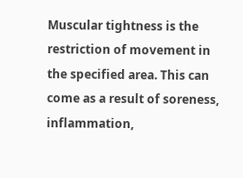Muscular tightness is the restriction of movement in the specified area. This can come as a result of soreness, inflammation,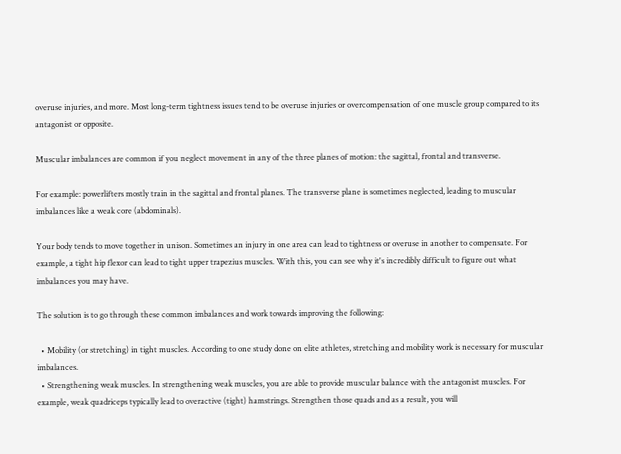overuse injuries, and more. Most long-term tightness issues tend to be overuse injuries or overcompensation of one muscle group compared to its antagonist or opposite.

Muscular imbalances are common if you neglect movement in any of the three planes of motion: the sagittal, frontal and transverse.

For example: powerlifters mostly train in the sagittal and frontal planes. The transverse plane is sometimes neglected, leading to muscular imbalances like a weak core (abdominals).

Your body tends to move together in unison. Sometimes an injury in one area can lead to tightness or overuse in another to compensate. For example, a tight hip flexor can lead to tight upper trapezius muscles. With this, you can see why it's incredibly difficult to figure out what imbalances you may have.

The solution is to go through these common imbalances and work towards improving the following:

  • Mobility (or stretching) in tight muscles. According to one study done on elite athletes, stretching and mobility work is necessary for muscular imbalances.
  • Strengthening weak muscles. In strengthening weak muscles, you are able to provide muscular balance with the antagonist muscles. For example, weak quadriceps typically lead to overactive (tight) hamstrings. Strengthen those quads and as a result, you will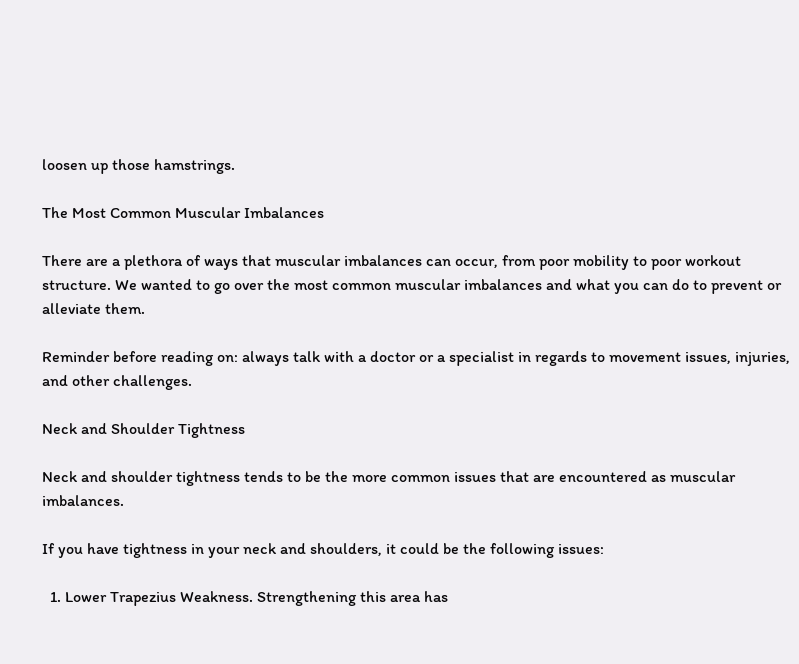loosen up those hamstrings.

The Most Common Muscular Imbalances

There are a plethora of ways that muscular imbalances can occur, from poor mobility to poor workout structure. We wanted to go over the most common muscular imbalances and what you can do to prevent or alleviate them.

Reminder before reading on: always talk with a doctor or a specialist in regards to movement issues, injuries, and other challenges.

Neck and Shoulder Tightness

Neck and shoulder tightness tends to be the more common issues that are encountered as muscular imbalances.

If you have tightness in your neck and shoulders, it could be the following issues:

  1. Lower Trapezius Weakness. Strengthening this area has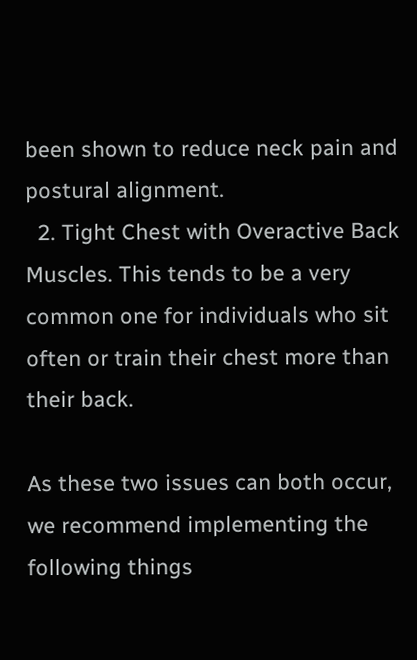been shown to reduce neck pain and postural alignment.
  2. Tight Chest with Overactive Back Muscles. This tends to be a very common one for individuals who sit often or train their chest more than their back.

As these two issues can both occur, we recommend implementing the following things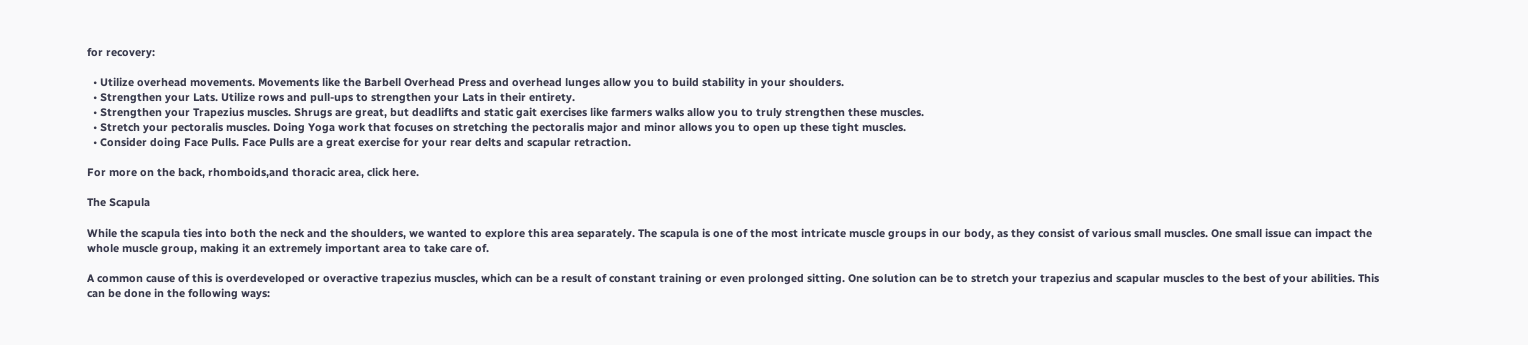for recovery:

  • Utilize overhead movements. Movements like the Barbell Overhead Press and overhead lunges allow you to build stability in your shoulders.
  • Strengthen your Lats. Utilize rows and pull-ups to strengthen your Lats in their entirety.
  • Strengthen your Trapezius muscles. Shrugs are great, but deadlifts and static gait exercises like farmers walks allow you to truly strengthen these muscles.
  • Stretch your pectoralis muscles. Doing Yoga work that focuses on stretching the pectoralis major and minor allows you to open up these tight muscles.
  • Consider doing Face Pulls. Face Pulls are a great exercise for your rear delts and scapular retraction.

For more on the back, rhomboids,and thoracic area, click here.

The Scapula

While the scapula ties into both the neck and the shoulders, we wanted to explore this area separately. The scapula is one of the most intricate muscle groups in our body, as they consist of various small muscles. One small issue can impact the whole muscle group, making it an extremely important area to take care of.

A common cause of this is overdeveloped or overactive trapezius muscles, which can be a result of constant training or even prolonged sitting. One solution can be to stretch your trapezius and scapular muscles to the best of your abilities. This can be done in the following ways: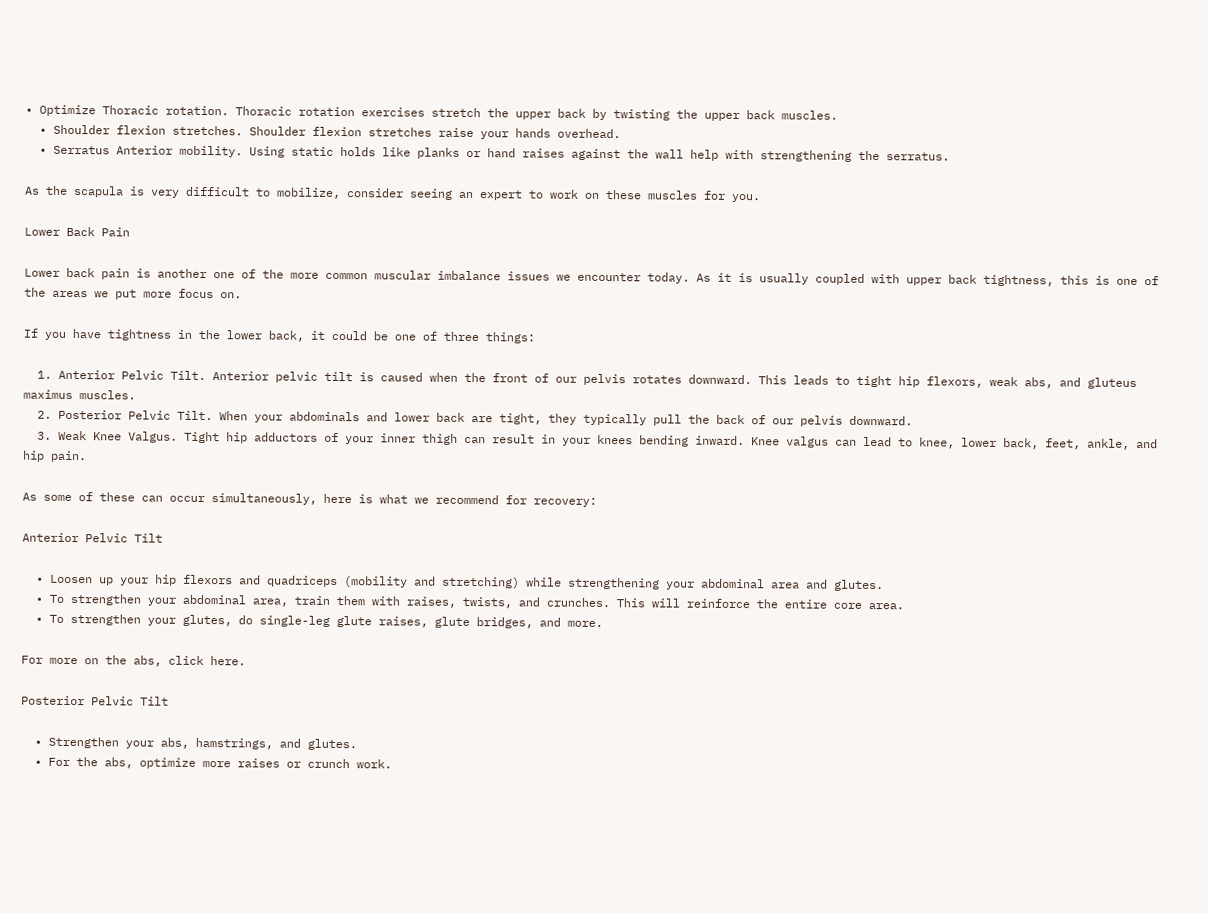• Optimize Thoracic rotation. Thoracic rotation exercises stretch the upper back by twisting the upper back muscles.
  • Shoulder flexion stretches. Shoulder flexion stretches raise your hands overhead.
  • Serratus Anterior mobility. Using static holds like planks or hand raises against the wall help with strengthening the serratus.

As the scapula is very difficult to mobilize, consider seeing an expert to work on these muscles for you.

Lower Back Pain

Lower back pain is another one of the more common muscular imbalance issues we encounter today. As it is usually coupled with upper back tightness, this is one of the areas we put more focus on.

If you have tightness in the lower back, it could be one of three things:

  1. Anterior Pelvic Tilt. Anterior pelvic tilt is caused when the front of our pelvis rotates downward. This leads to tight hip flexors, weak abs, and gluteus maximus muscles.
  2. Posterior Pelvic Tilt. When your abdominals and lower back are tight, they typically pull the back of our pelvis downward.
  3. Weak Knee Valgus. Tight hip adductors of your inner thigh can result in your knees bending inward. Knee valgus can lead to knee, lower back, feet, ankle, and hip pain.

As some of these can occur simultaneously, here is what we recommend for recovery:

Anterior Pelvic Tilt

  • Loosen up your hip flexors and quadriceps (mobility and stretching) while strengthening your abdominal area and glutes.
  • To strengthen your abdominal area, train them with raises, twists, and crunches. This will reinforce the entire core area.
  • To strengthen your glutes, do single-leg glute raises, glute bridges, and more.

For more on the abs, click here.

Posterior Pelvic Tilt

  • Strengthen your abs, hamstrings, and glutes.
  • For the abs, optimize more raises or crunch work.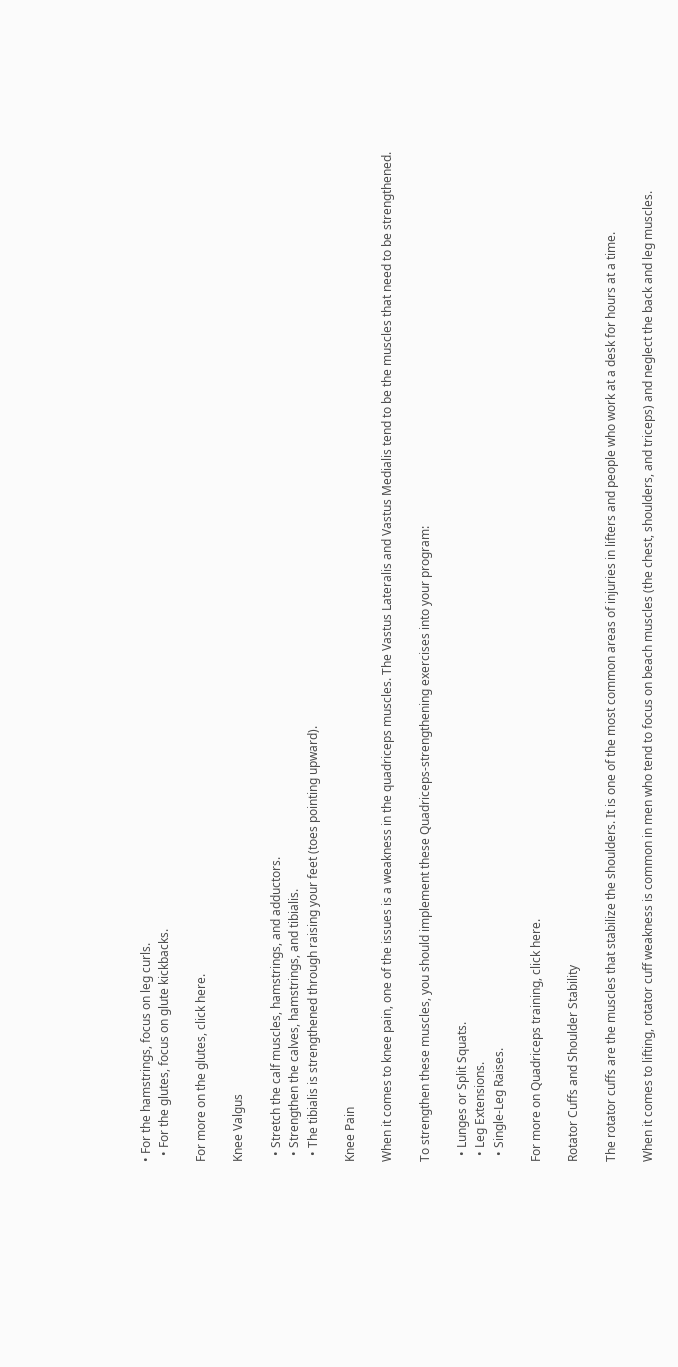• For the hamstrings, focus on leg curls.
  • For the glutes, focus on glute kickbacks.

For more on the glutes, click here.

Knee Valgus

  • Stretch the calf muscles, hamstrings, and adductors.
  • Strengthen the calves, hamstrings, and tibialis.
  • The tibialis is strengthened through raising your feet (toes pointing upward).

Knee Pain

When it comes to knee pain, one of the issues is a weakness in the quadriceps muscles. The Vastus Lateralis and Vastus Medialis tend to be the muscles that need to be strengthened.

To strengthen these muscles, you should implement these Quadriceps-strengthening exercises into your program:

  • Lunges or Split Squats.
  • Leg Extensions.
  • Single-Leg Raises.

For more on Quadriceps training, click here.

Rotator Cuffs and Shoulder Stability

The rotator cuffs are the muscles that stabilize the shoulders. It is one of the most common areas of injuries in lifters and people who work at a desk for hours at a time.

When it comes to lifting, rotator cuff weakness is common in men who tend to focus on beach muscles (the chest, shoulders, and triceps) and neglect the back and leg muscles.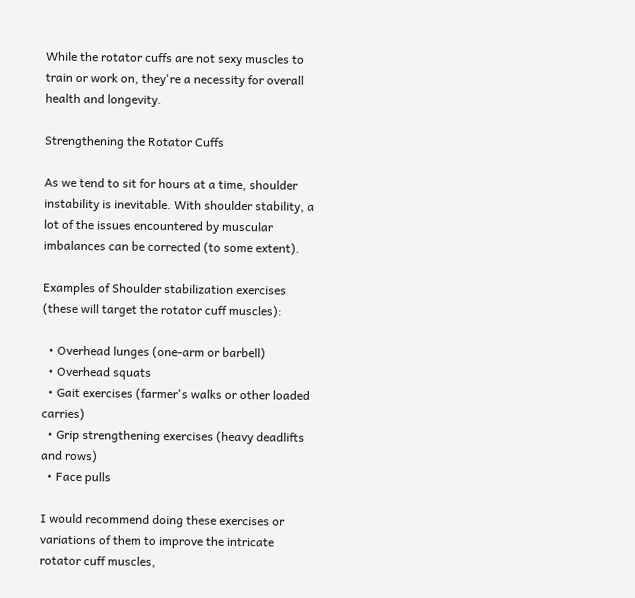While the rotator cuffs are not sexy muscles to train or work on, they're a necessity for overall health and longevity.

Strengthening the Rotator Cuffs

As we tend to sit for hours at a time, shoulder instability is inevitable. With shoulder stability, a lot of the issues encountered by muscular imbalances can be corrected (to some extent).

Examples of Shoulder stabilization exercises (these will target the rotator cuff muscles):

  • Overhead lunges (one-arm or barbell)
  • Overhead squats
  • Gait exercises (farmer's walks or other loaded carries)
  • Grip strengthening exercises (heavy deadlifts and rows)
  • Face pulls

I would recommend doing these exercises or variations of them to improve the intricate rotator cuff muscles,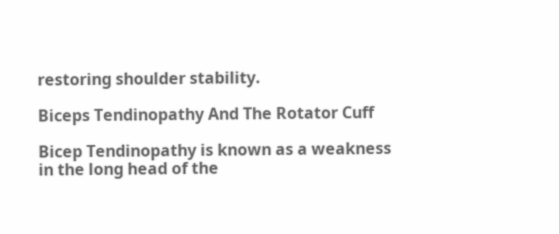restoring shoulder stability.

Biceps Tendinopathy And The Rotator Cuff

Bicep Tendinopathy is known as a weakness in the long head of the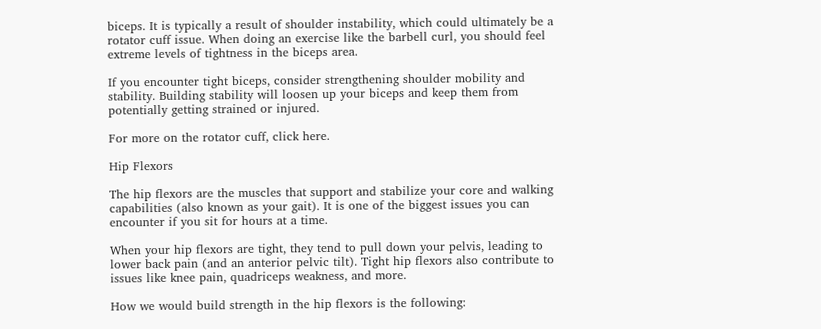biceps. It is typically a result of shoulder instability, which could ultimately be a rotator cuff issue. When doing an exercise like the barbell curl, you should feel extreme levels of tightness in the biceps area.

If you encounter tight biceps, consider strengthening shoulder mobility and stability. Building stability will loosen up your biceps and keep them from potentially getting strained or injured.

For more on the rotator cuff, click here.

Hip Flexors

The hip flexors are the muscles that support and stabilize your core and walking capabilities (also known as your gait). It is one of the biggest issues you can encounter if you sit for hours at a time.

When your hip flexors are tight, they tend to pull down your pelvis, leading to lower back pain (and an anterior pelvic tilt). Tight hip flexors also contribute to issues like knee pain, quadriceps weakness, and more.

How we would build strength in the hip flexors is the following: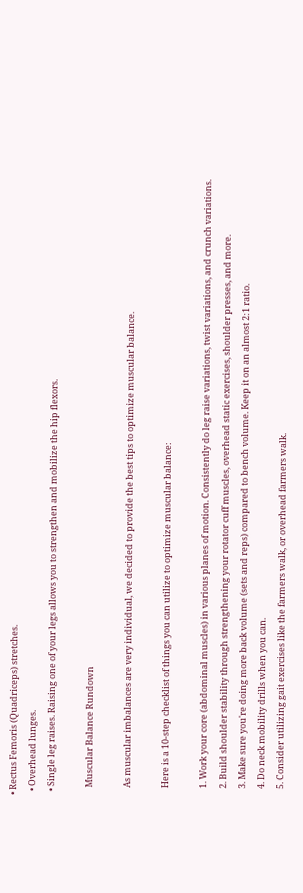• Rectus Femoris (Quadriceps) stretches.
  • Overhead lunges.
  • Single leg raises. Raising one of your legs allows you to strengthen and mobilize the hip flexors.

    Muscular Balance Rundown

    As muscular imbalances are very individual, we decided to provide the best tips to optimize muscular balance.

    Here is a 10-step checklist of things you can utilize to optimize muscular balance:

    1. Work your core (abdominal muscles) in various planes of motion. Consistently do leg raise variations, twist variations, and crunch variations.
    2. Build shoulder stability through strengthening your rotator cuff muscles, overhead static exercises, shoulder presses, and more.
    3. Make sure you're doing more back volume (sets and reps) compared to bench volume. Keep it on an almost 2:1 ratio.
    4. Do neck mobility drills when you can.
    5. Consider utilizing gait exercises like the farmers walk, or overhead farmers walk.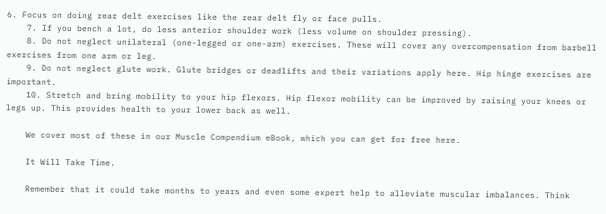6. Focus on doing rear delt exercises like the rear delt fly or face pulls.
    7. If you bench a lot, do less anterior shoulder work (less volume on shoulder pressing).
    8. Do not neglect unilateral (one-legged or one-arm) exercises. These will cover any overcompensation from barbell exercises from one arm or leg.
    9. Do not neglect glute work. Glute bridges or deadlifts and their variations apply here. Hip hinge exercises are important.
    10. Stretch and bring mobility to your hip flexors. Hip flexor mobility can be improved by raising your knees or legs up. This provides health to your lower back as well.

    We cover most of these in our Muscle Compendium eBook, which you can get for free here.

    It Will Take Time.

    Remember that it could take months to years and even some expert help to alleviate muscular imbalances. Think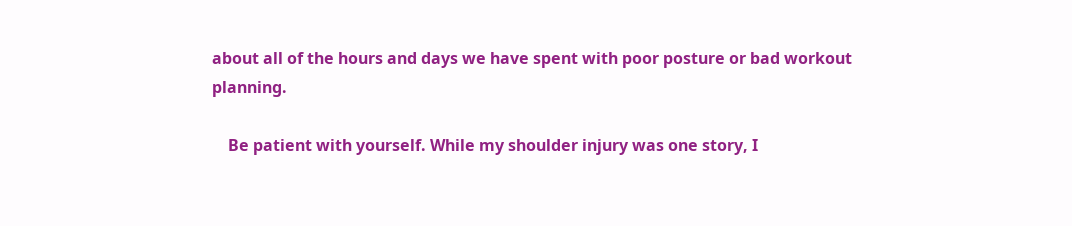about all of the hours and days we have spent with poor posture or bad workout planning.

    Be patient with yourself. While my shoulder injury was one story, I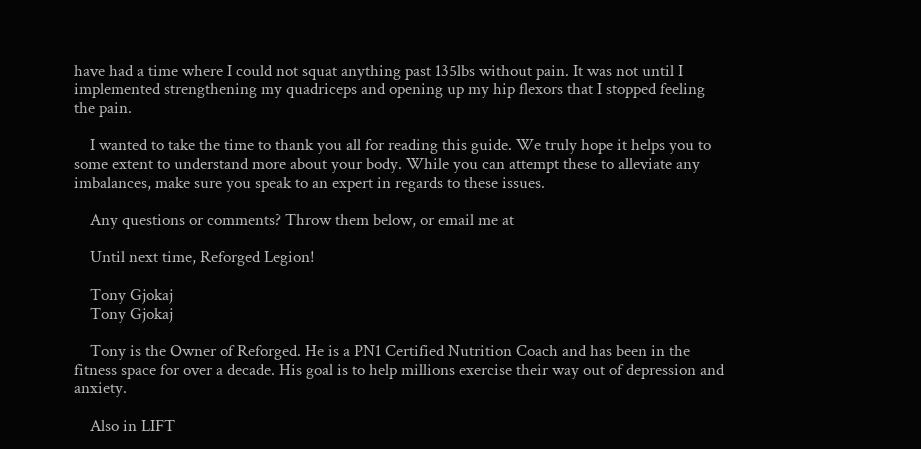have had a time where I could not squat anything past 135lbs without pain. It was not until I implemented strengthening my quadriceps and opening up my hip flexors that I stopped feeling the pain.

    I wanted to take the time to thank you all for reading this guide. We truly hope it helps you to some extent to understand more about your body. While you can attempt these to alleviate any imbalances, make sure you speak to an expert in regards to these issues.

    Any questions or comments? Throw them below, or email me at

    Until next time, Reforged Legion!

    Tony Gjokaj
    Tony Gjokaj

    Tony is the Owner of Reforged. He is a PN1 Certified Nutrition Coach and has been in the fitness space for over a decade. His goal is to help millions exercise their way out of depression and anxiety.

    Also in LIFT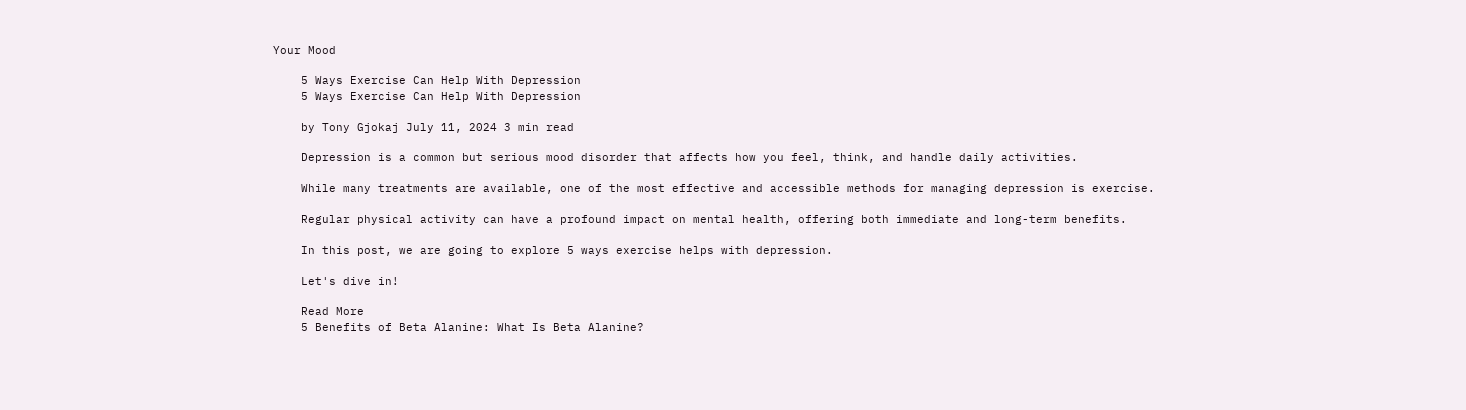Your Mood

    5 Ways Exercise Can Help With Depression
    5 Ways Exercise Can Help With Depression

    by Tony Gjokaj July 11, 2024 3 min read

    Depression is a common but serious mood disorder that affects how you feel, think, and handle daily activities.

    While many treatments are available, one of the most effective and accessible methods for managing depression is exercise.

    Regular physical activity can have a profound impact on mental health, offering both immediate and long-term benefits.

    In this post, we are going to explore 5 ways exercise helps with depression.

    Let's dive in!

    Read More
    5 Benefits of Beta Alanine: What Is Beta Alanine?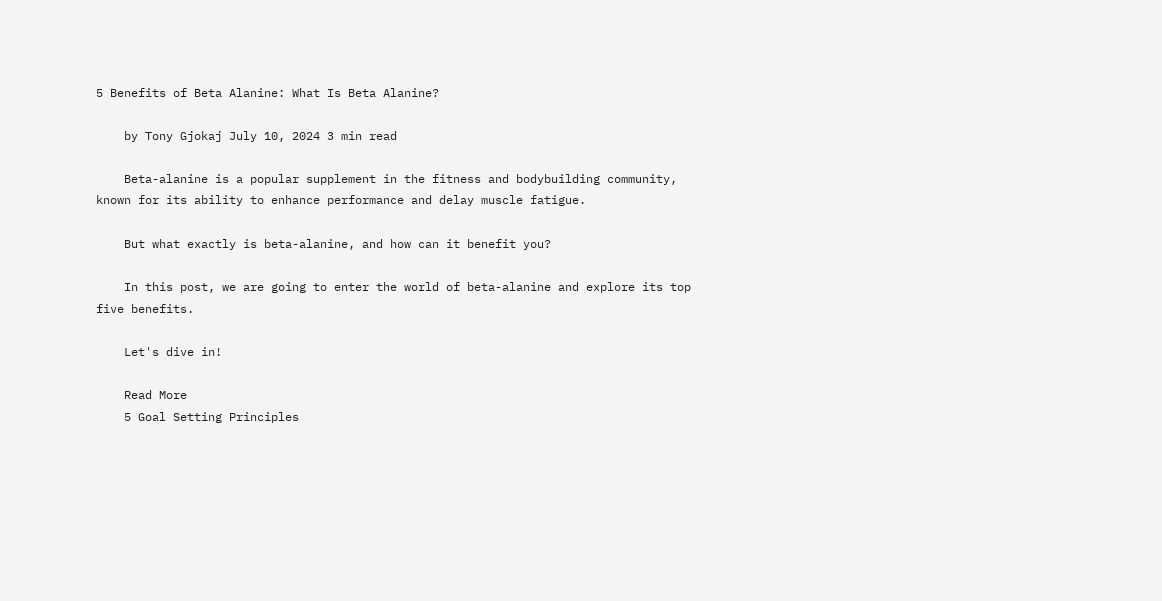5 Benefits of Beta Alanine: What Is Beta Alanine?

    by Tony Gjokaj July 10, 2024 3 min read

    Beta-alanine is a popular supplement in the fitness and bodybuilding community, known for its ability to enhance performance and delay muscle fatigue.

    But what exactly is beta-alanine, and how can it benefit you?

    In this post, we are going to enter the world of beta-alanine and explore its top five benefits.

    Let's dive in!

    Read More
    5 Goal Setting Principles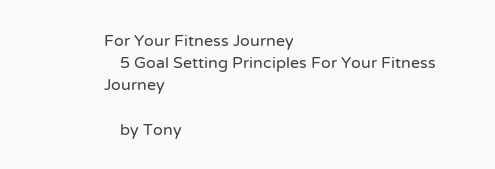For Your Fitness Journey
    5 Goal Setting Principles For Your Fitness Journey

    by Tony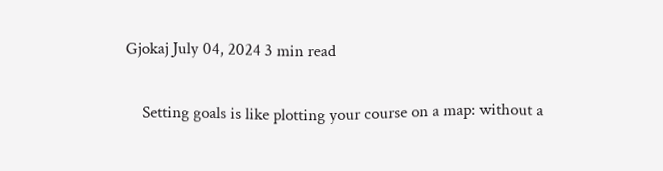Gjokaj July 04, 2024 3 min read

    Setting goals is like plotting your course on a map: without a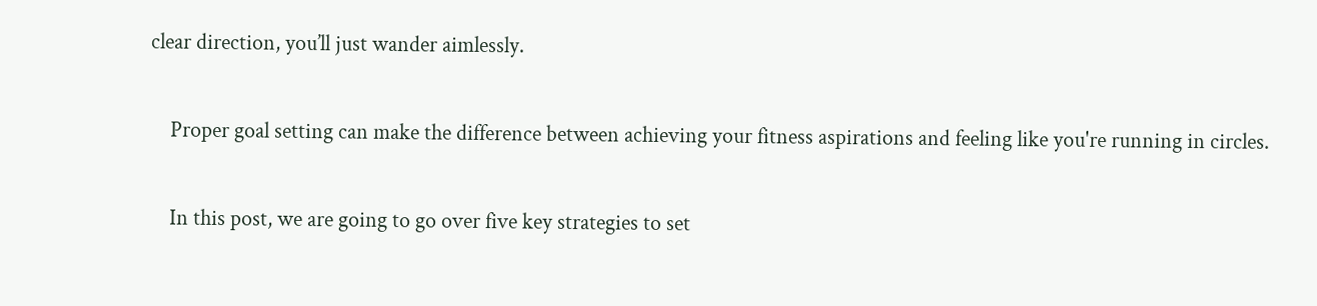clear direction, you’ll just wander aimlessly.

    Proper goal setting can make the difference between achieving your fitness aspirations and feeling like you're running in circles.

    In this post, we are going to go over five key strategies to set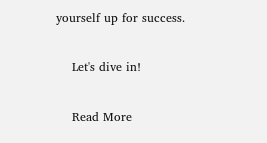yourself up for success.

    Let's dive in!

    Read More